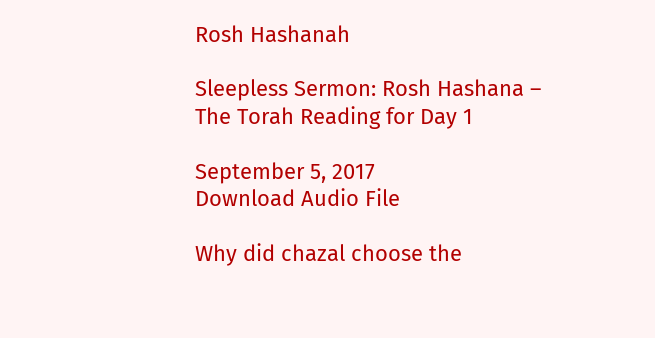Rosh Hashanah

Sleepless Sermon: Rosh Hashana – The Torah Reading for Day 1

September 5, 2017
Download Audio File

Why did chazal choose the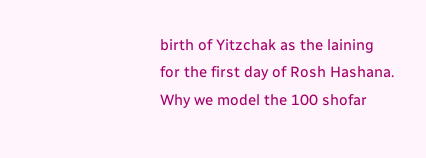birth of Yitzchak as the laining for the first day of Rosh Hashana. Why we model the 100 shofar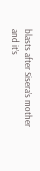blasts after Sisera’s mother and it’s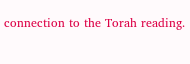connection to the Torah reading.